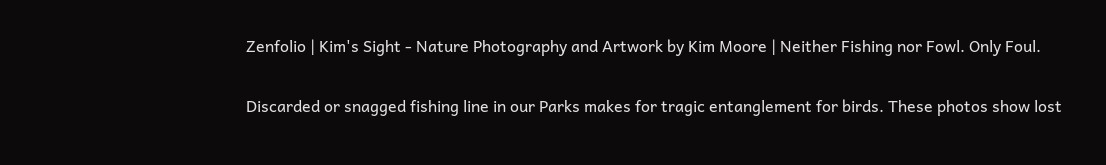Zenfolio | Kim's Sight - Nature Photography and Artwork by Kim Moore | Neither Fishing nor Fowl. Only Foul.

Discarded or snagged fishing line in our Parks makes for tragic entanglement for birds. These photos show lost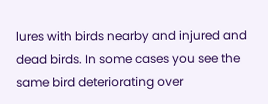lures with birds nearby and injured and dead birds. In some cases you see the same bird deteriorating over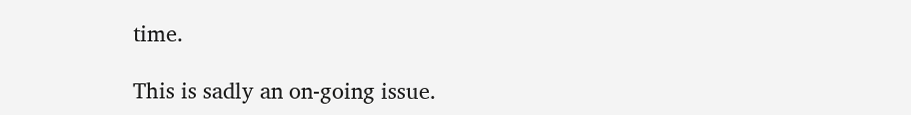time.

This is sadly an on-going issue.